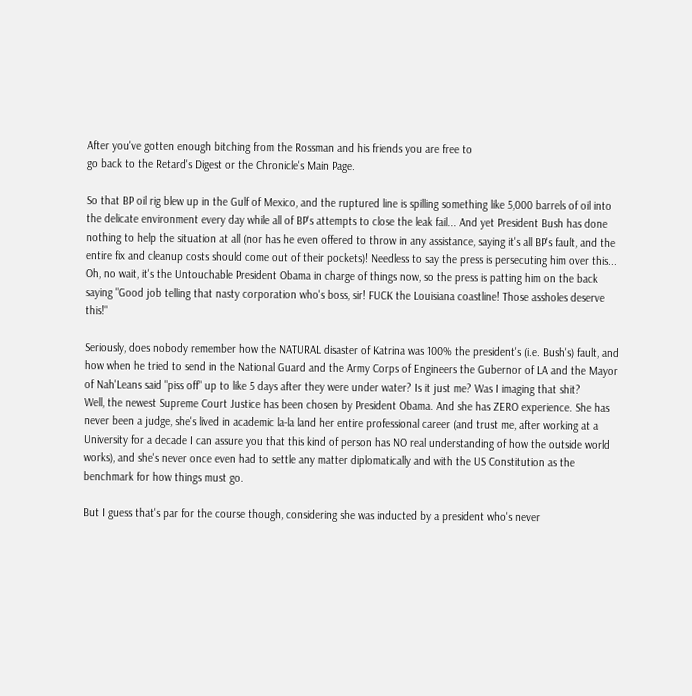After you've gotten enough bitching from the Rossman and his friends you are free to
go back to the Retard's Digest or the Chronicle's Main Page.

So that BP oil rig blew up in the Gulf of Mexico, and the ruptured line is spilling something like 5,000 barrels of oil into the delicate environment every day while all of BP's attempts to close the leak fail... And yet President Bush has done nothing to help the situation at all (nor has he even offered to throw in any assistance, saying it's all BP's fault, and the entire fix and cleanup costs should come out of their pockets)! Needless to say the press is persecuting him over this... Oh, no wait, it's the Untouchable President Obama in charge of things now, so the press is patting him on the back saying "Good job telling that nasty corporation who's boss, sir! FUCK the Louisiana coastline! Those assholes deserve this!"

Seriously, does nobody remember how the NATURAL disaster of Katrina was 100% the president's (i.e. Bush's) fault, and how when he tried to send in the National Guard and the Army Corps of Engineers the Gubernor of LA and the Mayor of Nah'Leans said "piss off" up to like 5 days after they were under water? Is it just me? Was I imaging that shit?
Well, the newest Supreme Court Justice has been chosen by President Obama. And she has ZERO experience. She has never been a judge, she's lived in academic la-la land her entire professional career (and trust me, after working at a University for a decade I can assure you that this kind of person has NO real understanding of how the outside world works), and she's never once even had to settle any matter diplomatically and with the US Constitution as the benchmark for how things must go.

But I guess that's par for the course though, considering she was inducted by a president who's never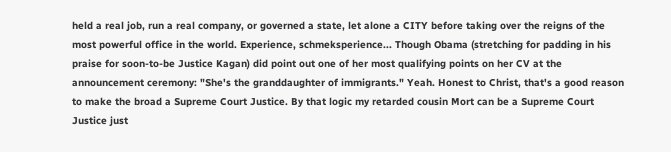held a real job, run a real company, or governed a state, let alone a CITY before taking over the reigns of the most powerful office in the world. Experience, schmeksperience... Though Obama (stretching for padding in his praise for soon-to-be Justice Kagan) did point out one of her most qualifying points on her CV at the announcement ceremony: "She's the granddaughter of immigrants." Yeah. Honest to Christ, that's a good reason to make the broad a Supreme Court Justice. By that logic my retarded cousin Mort can be a Supreme Court Justice just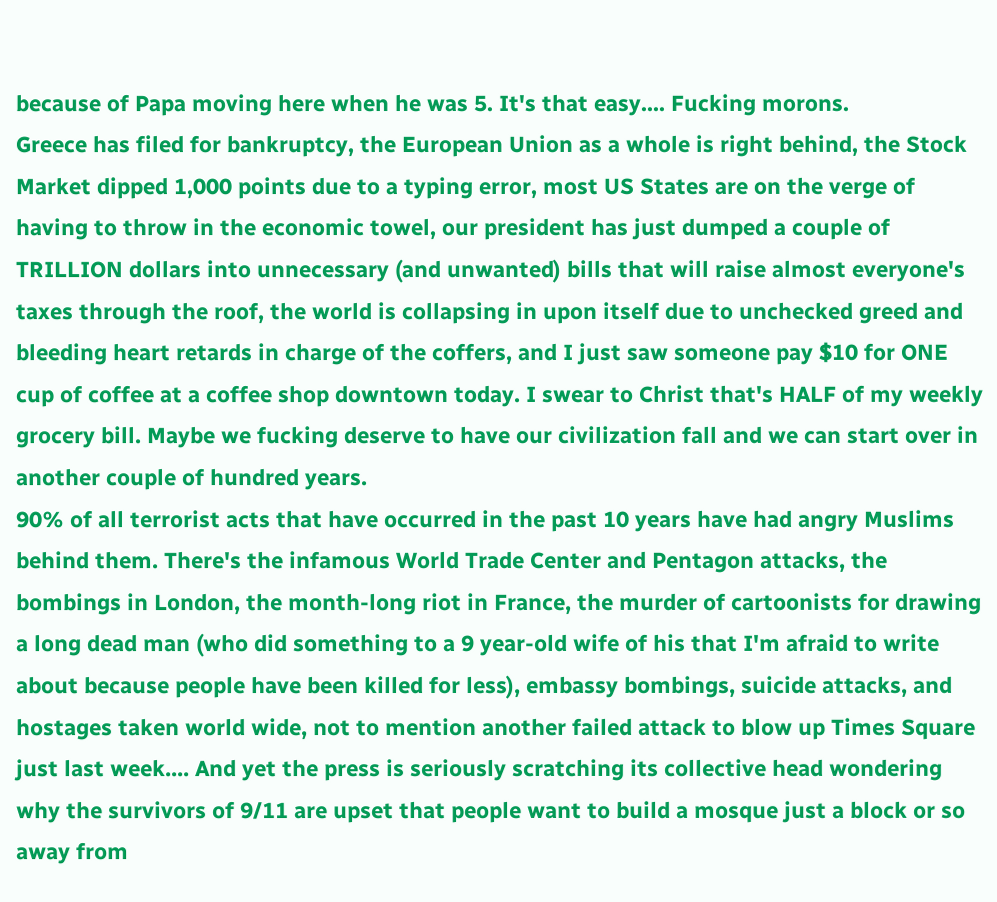because of Papa moving here when he was 5. It's that easy.... Fucking morons.
Greece has filed for bankruptcy, the European Union as a whole is right behind, the Stock Market dipped 1,000 points due to a typing error, most US States are on the verge of having to throw in the economic towel, our president has just dumped a couple of TRILLION dollars into unnecessary (and unwanted) bills that will raise almost everyone's taxes through the roof, the world is collapsing in upon itself due to unchecked greed and bleeding heart retards in charge of the coffers, and I just saw someone pay $10 for ONE cup of coffee at a coffee shop downtown today. I swear to Christ that's HALF of my weekly grocery bill. Maybe we fucking deserve to have our civilization fall and we can start over in another couple of hundred years.
90% of all terrorist acts that have occurred in the past 10 years have had angry Muslims behind them. There's the infamous World Trade Center and Pentagon attacks, the bombings in London, the month-long riot in France, the murder of cartoonists for drawing a long dead man (who did something to a 9 year-old wife of his that I'm afraid to write about because people have been killed for less), embassy bombings, suicide attacks, and hostages taken world wide, not to mention another failed attack to blow up Times Square just last week.... And yet the press is seriously scratching its collective head wondering why the survivors of 9/11 are upset that people want to build a mosque just a block or so away from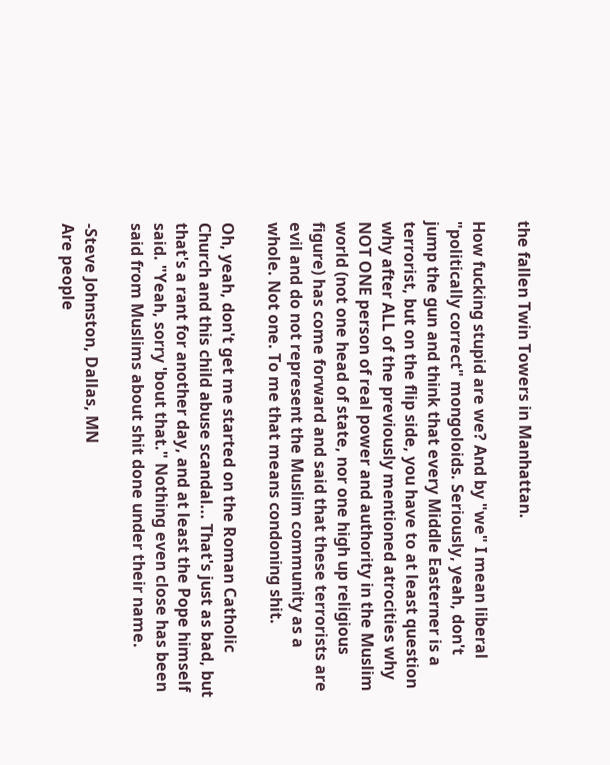the fallen Twin Towers in Manhattan.

How fucking stupid are we? And by "we" I mean liberal "politically correct" mongoloids. Seriously, yeah, don't jump the gun and think that every Middle Easterner is a terrorist, but on the flip side, you have to at least question why after ALL of the previously mentioned atrocities why NOT ONE person of real power and authority in the Muslim world (not one head of state, nor one high up religious figure) has come forward and said that these terrorists are evil and do not represent the Muslim community as a whole. Not one. To me that means condoning shit.

Oh, yeah, don't get me started on the Roman Catholic Church and this child abuse scandal... That's just as bad, but that's a rant for another day, and at least the Pope himself said. "Yeah, sorry 'bout that." Nothing even close has been said from Muslims about shit done under their name.

-Steve Johnston, Dallas, MN
Are people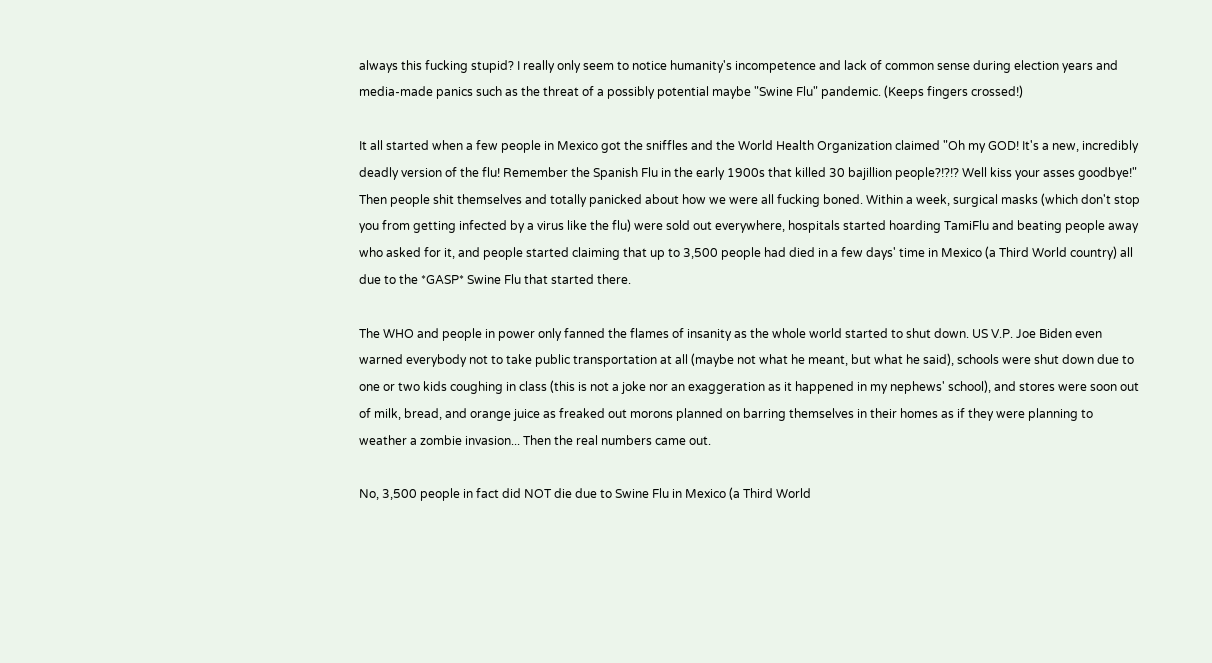always this fucking stupid? I really only seem to notice humanity's incompetence and lack of common sense during election years and media-made panics such as the threat of a possibly potential maybe "Swine Flu" pandemic. (Keeps fingers crossed!)

It all started when a few people in Mexico got the sniffles and the World Health Organization claimed "Oh my GOD! It's a new, incredibly deadly version of the flu! Remember the Spanish Flu in the early 1900s that killed 30 bajillion people?!?!? Well kiss your asses goodbye!" Then people shit themselves and totally panicked about how we were all fucking boned. Within a week, surgical masks (which don't stop you from getting infected by a virus like the flu) were sold out everywhere, hospitals started hoarding TamiFlu and beating people away who asked for it, and people started claiming that up to 3,500 people had died in a few days' time in Mexico (a Third World country) all due to the *GASP* Swine Flu that started there.

The WHO and people in power only fanned the flames of insanity as the whole world started to shut down. US V.P. Joe Biden even warned everybody not to take public transportation at all (maybe not what he meant, but what he said), schools were shut down due to one or two kids coughing in class (this is not a joke nor an exaggeration as it happened in my nephews' school), and stores were soon out of milk, bread, and orange juice as freaked out morons planned on barring themselves in their homes as if they were planning to weather a zombie invasion... Then the real numbers came out.

No, 3,500 people in fact did NOT die due to Swine Flu in Mexico (a Third World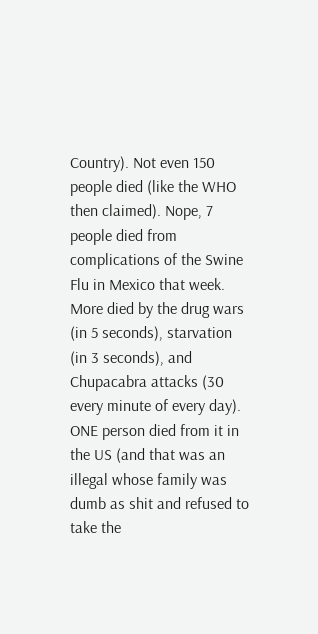Country). Not even 150 people died (like the WHO then claimed). Nope, 7 people died from complications of the Swine Flu in Mexico that week. More died by the drug wars (in 5 seconds), starvation (in 3 seconds), and Chupacabra attacks (30 every minute of every day). ONE person died from it in the US (and that was an illegal whose family was dumb as shit and refused to take the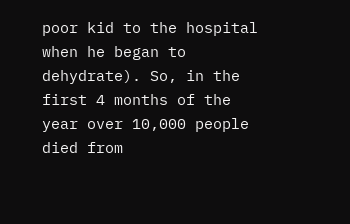poor kid to the hospital when he began to dehydrate). So, in the first 4 months of the year over 10,000 people died from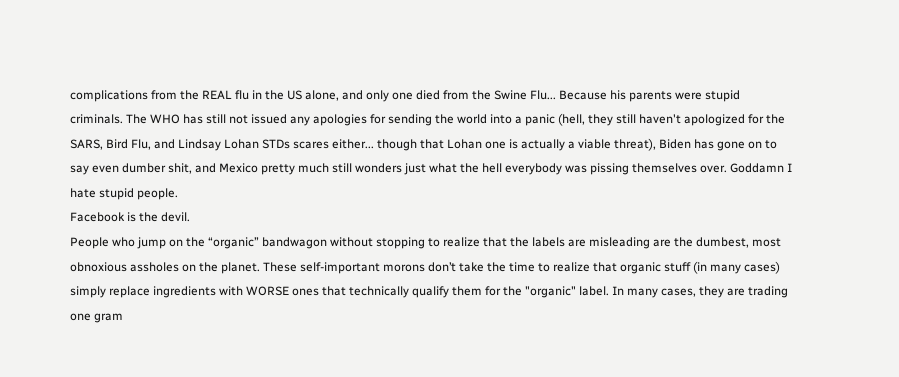complications from the REAL flu in the US alone, and only one died from the Swine Flu... Because his parents were stupid criminals. The WHO has still not issued any apologies for sending the world into a panic (hell, they still haven't apologized for the SARS, Bird Flu, and Lindsay Lohan STDs scares either... though that Lohan one is actually a viable threat), Biden has gone on to say even dumber shit, and Mexico pretty much still wonders just what the hell everybody was pissing themselves over. Goddamn I hate stupid people.
Facebook is the devil.
People who jump on the “organic” bandwagon without stopping to realize that the labels are misleading are the dumbest, most obnoxious assholes on the planet. These self-important morons don’t take the time to realize that organic stuff (in many cases) simply replace ingredients with WORSE ones that technically qualify them for the "organic" label. In many cases, they are trading one gram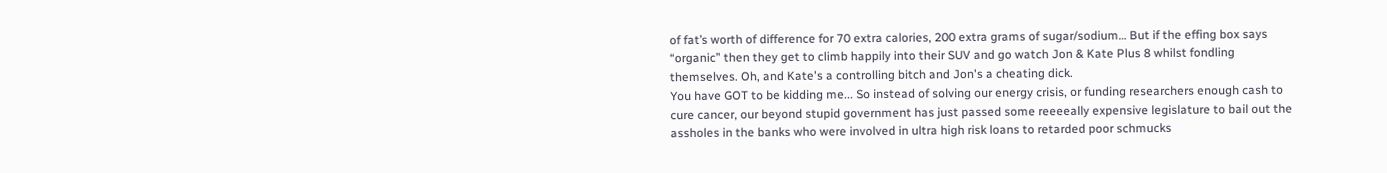of fat’s worth of difference for 70 extra calories, 200 extra grams of sugar/sodium… But if the effing box says “organic” then they get to climb happily into their SUV and go watch Jon & Kate Plus 8 whilst fondling themselves. Oh, and Kate's a controlling bitch and Jon's a cheating dick.
You have GOT to be kidding me... So instead of solving our energy crisis, or funding researchers enough cash to cure cancer, our beyond stupid government has just passed some reeeeally expensive legislature to bail out the assholes in the banks who were involved in ultra high risk loans to retarded poor schmucks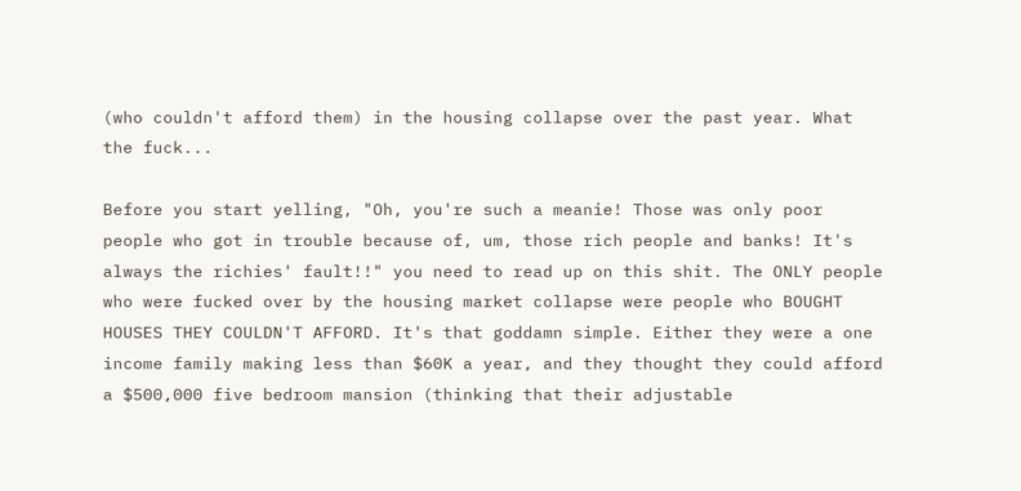(who couldn't afford them) in the housing collapse over the past year. What the fuck...

Before you start yelling, "Oh, you're such a meanie! Those was only poor people who got in trouble because of, um, those rich people and banks! It's always the richies' fault!!" you need to read up on this shit. The ONLY people who were fucked over by the housing market collapse were people who BOUGHT HOUSES THEY COULDN'T AFFORD. It's that goddamn simple. Either they were a one income family making less than $60K a year, and they thought they could afford a $500,000 five bedroom mansion (thinking that their adjustable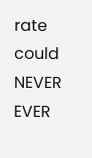rate could NEVER EVER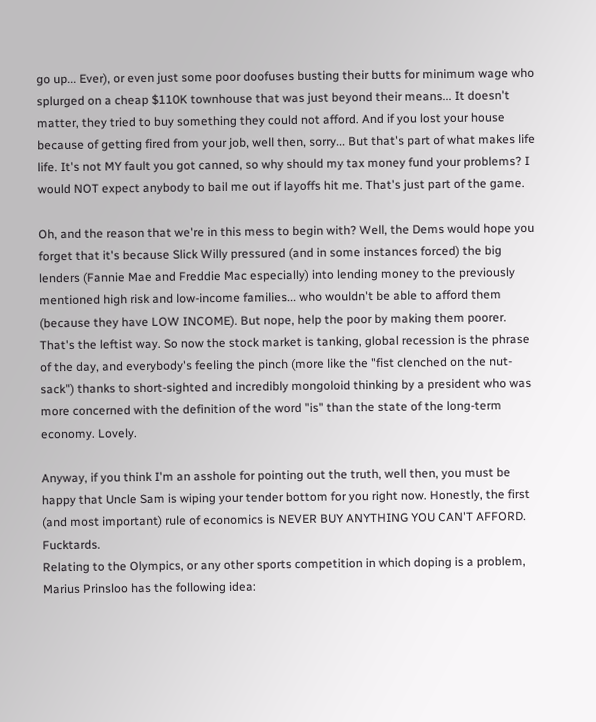go up... Ever), or even just some poor doofuses busting their butts for minimum wage who splurged on a cheap $110K townhouse that was just beyond their means... It doesn't matter, they tried to buy something they could not afford. And if you lost your house because of getting fired from your job, well then, sorry... But that's part of what makes life life. It's not MY fault you got canned, so why should my tax money fund your problems? I would NOT expect anybody to bail me out if layoffs hit me. That's just part of the game.

Oh, and the reason that we're in this mess to begin with? Well, the Dems would hope you forget that it's because Slick Willy pressured (and in some instances forced) the big lenders (Fannie Mae and Freddie Mac especially) into lending money to the previously mentioned high risk and low-income families... who wouldn't be able to afford them (because they have LOW INCOME). But nope, help the poor by making them poorer. That's the leftist way. So now the stock market is tanking, global recession is the phrase of the day, and everybody's feeling the pinch (more like the "fist clenched on the nut-sack") thanks to short-sighted and incredibly mongoloid thinking by a president who was more concerned with the definition of the word "is" than the state of the long-term economy. Lovely.

Anyway, if you think I'm an asshole for pointing out the truth, well then, you must be happy that Uncle Sam is wiping your tender bottom for you right now. Honestly, the first (and most important) rule of economics is NEVER BUY ANYTHING YOU CAN'T AFFORD. Fucktards.
Relating to the Olympics, or any other sports competition in which doping is a problem, Marius Prinsloo has the following idea: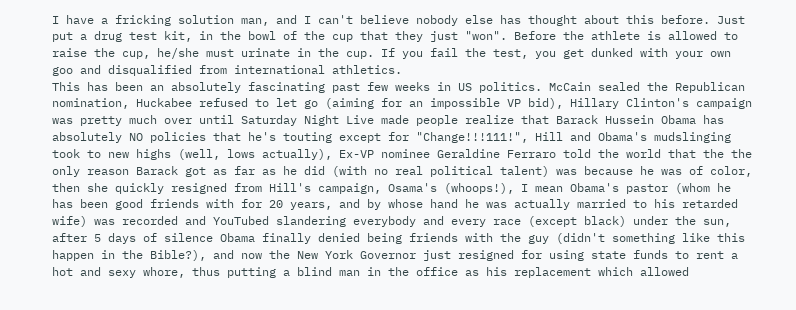I have a fricking solution man, and I can't believe nobody else has thought about this before. Just put a drug test kit, in the bowl of the cup that they just "won". Before the athlete is allowed to raise the cup, he/she must urinate in the cup. If you fail the test, you get dunked with your own goo and disqualified from international athletics.
This has been an absolutely fascinating past few weeks in US politics. McCain sealed the Republican nomination, Huckabee refused to let go (aiming for an impossible VP bid), Hillary Clinton's campaign was pretty much over until Saturday Night Live made people realize that Barack Hussein Obama has absolutely NO policies that he's touting except for "Change!!!111!", Hill and Obama's mudslinging took to new highs (well, lows actually), Ex-VP nominee Geraldine Ferraro told the world that the the only reason Barack got as far as he did (with no real political talent) was because he was of color, then she quickly resigned from Hill's campaign, Osama's (whoops!), I mean Obama's pastor (whom he has been good friends with for 20 years, and by whose hand he was actually married to his retarded wife) was recorded and YouTubed slandering everybody and every race (except black) under the sun, after 5 days of silence Obama finally denied being friends with the guy (didn't something like this happen in the Bible?), and now the New York Governor just resigned for using state funds to rent a hot and sexy whore, thus putting a blind man in the office as his replacement which allowed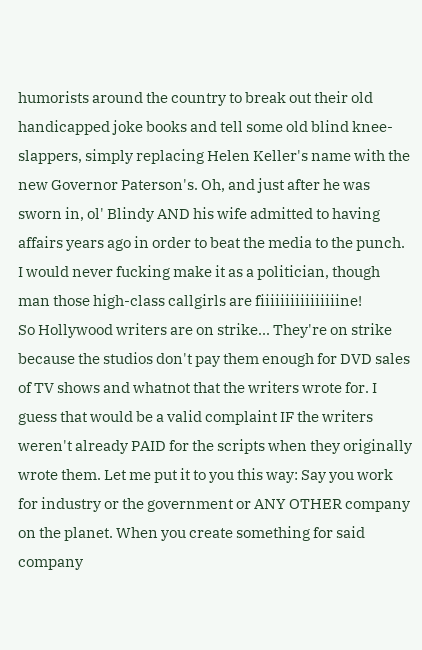humorists around the country to break out their old handicapped joke books and tell some old blind knee-slappers, simply replacing Helen Keller's name with the new Governor Paterson's. Oh, and just after he was sworn in, ol' Blindy AND his wife admitted to having affairs years ago in order to beat the media to the punch. I would never fucking make it as a politician, though man those high-class callgirls are fiiiiiiiiiiiiiiiine!
So Hollywood writers are on strike... They're on strike because the studios don't pay them enough for DVD sales of TV shows and whatnot that the writers wrote for. I guess that would be a valid complaint IF the writers weren't already PAID for the scripts when they originally wrote them. Let me put it to you this way: Say you work for industry or the government or ANY OTHER company on the planet. When you create something for said company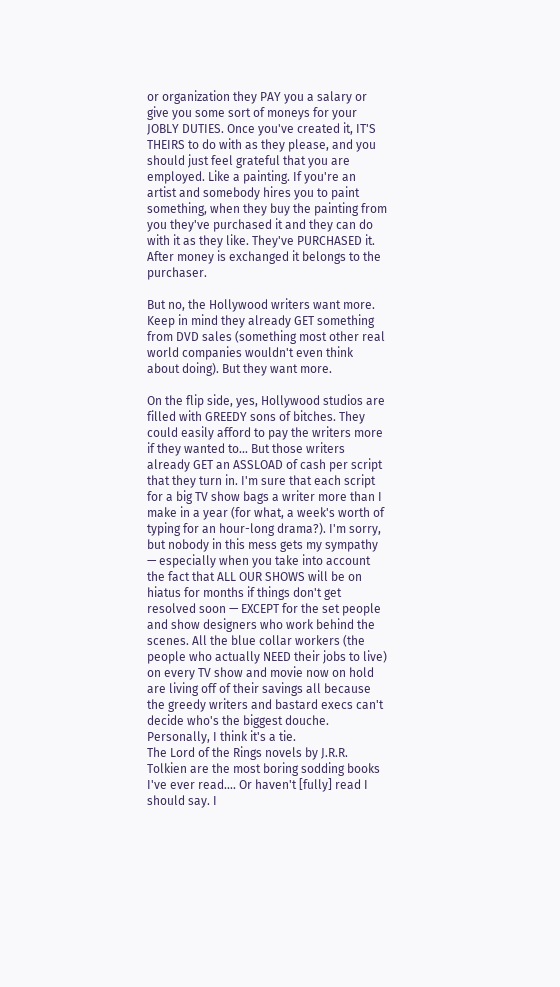or organization they PAY you a salary or give you some sort of moneys for your JOBLY DUTIES. Once you've created it, IT'S THEIRS to do with as they please, and you should just feel grateful that you are employed. Like a painting. If you're an artist and somebody hires you to paint something, when they buy the painting from you they've purchased it and they can do with it as they like. They've PURCHASED it. After money is exchanged it belongs to the purchaser.

But no, the Hollywood writers want more. Keep in mind they already GET something from DVD sales (something most other real world companies wouldn't even think about doing). But they want more.

On the flip side, yes, Hollywood studios are filled with GREEDY sons of bitches. They could easily afford to pay the writers more if they wanted to... But those writers already GET an ASSLOAD of cash per script that they turn in. I'm sure that each script for a big TV show bags a writer more than I make in a year (for what, a week's worth of typing for an hour-long drama?). I'm sorry, but nobody in this mess gets my sympathy — especially when you take into account the fact that ALL OUR SHOWS will be on hiatus for months if things don't get resolved soon — EXCEPT for the set people and show designers who work behind the scenes. All the blue collar workers (the people who actually NEED their jobs to live) on every TV show and movie now on hold are living off of their savings all because the greedy writers and bastard execs can't decide who's the biggest douche. Personally, I think it's a tie.
The Lord of the Rings novels by J.R.R. Tolkien are the most boring sodding books I've ever read.... Or haven't [fully] read I should say. I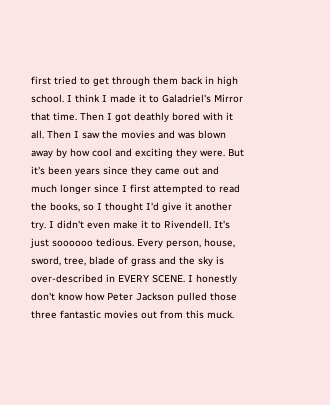first tried to get through them back in high school. I think I made it to Galadriel's Mirror that time. Then I got deathly bored with it all. Then I saw the movies and was blown away by how cool and exciting they were. But it's been years since they came out and much longer since I first attempted to read the books, so I thought I'd give it another try. I didn't even make it to Rivendell. It's just soooooo tedious. Every person, house, sword, tree, blade of grass and the sky is over-described in EVERY SCENE. I honestly don't know how Peter Jackson pulled those three fantastic movies out from this muck.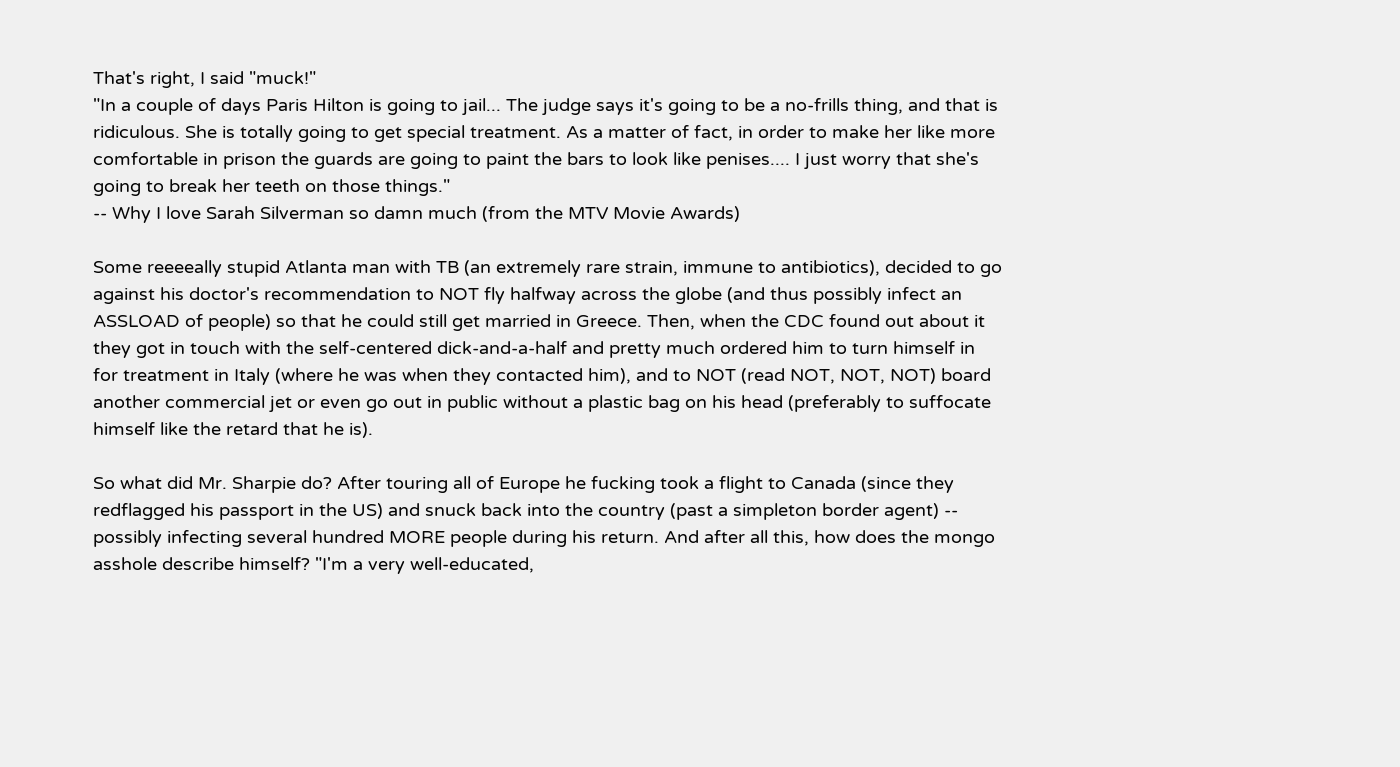That's right, I said "muck!"
"In a couple of days Paris Hilton is going to jail... The judge says it's going to be a no-frills thing, and that is ridiculous. She is totally going to get special treatment. As a matter of fact, in order to make her like more comfortable in prison the guards are going to paint the bars to look like penises.... I just worry that she's going to break her teeth on those things."
-- Why I love Sarah Silverman so damn much (from the MTV Movie Awards)

Some reeeeally stupid Atlanta man with TB (an extremely rare strain, immune to antibiotics), decided to go against his doctor's recommendation to NOT fly halfway across the globe (and thus possibly infect an ASSLOAD of people) so that he could still get married in Greece. Then, when the CDC found out about it they got in touch with the self-centered dick-and-a-half and pretty much ordered him to turn himself in for treatment in Italy (where he was when they contacted him), and to NOT (read NOT, NOT, NOT) board another commercial jet or even go out in public without a plastic bag on his head (preferably to suffocate himself like the retard that he is).

So what did Mr. Sharpie do? After touring all of Europe he fucking took a flight to Canada (since they redflagged his passport in the US) and snuck back into the country (past a simpleton border agent) -- possibly infecting several hundred MORE people during his return. And after all this, how does the mongo asshole describe himself? "I'm a very well-educated,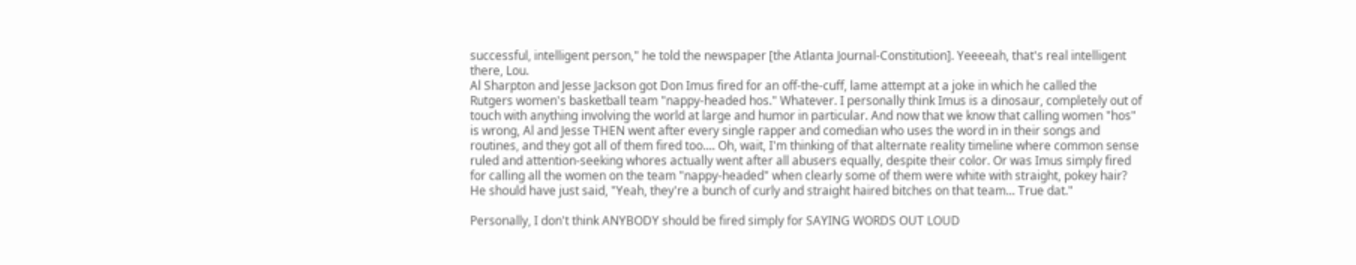successful, intelligent person," he told the newspaper [the Atlanta Journal-Constitution]. Yeeeeah, that's real intelligent there, Lou.
Al Sharpton and Jesse Jackson got Don Imus fired for an off-the-cuff, lame attempt at a joke in which he called the Rutgers women's basketball team "nappy-headed hos." Whatever. I personally think Imus is a dinosaur, completely out of touch with anything involving the world at large and humor in particular. And now that we know that calling women "hos" is wrong, Al and Jesse THEN went after every single rapper and comedian who uses the word in in their songs and routines, and they got all of them fired too.... Oh, wait, I'm thinking of that alternate reality timeline where common sense ruled and attention-seeking whores actually went after all abusers equally, despite their color. Or was Imus simply fired for calling all the women on the team "nappy-headed" when clearly some of them were white with straight, pokey hair? He should have just said, "Yeah, they're a bunch of curly and straight haired bitches on that team... True dat."

Personally, I don't think ANYBODY should be fired simply for SAYING WORDS OUT LOUD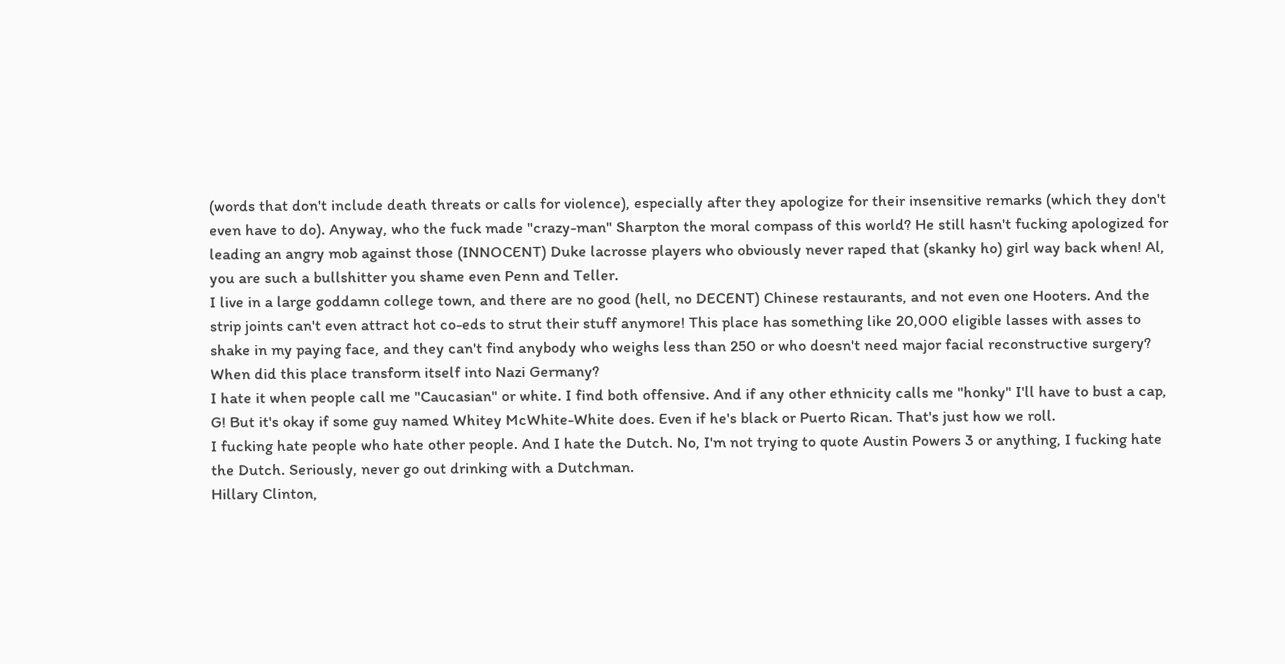(words that don't include death threats or calls for violence), especially after they apologize for their insensitive remarks (which they don't even have to do). Anyway, who the fuck made "crazy-man" Sharpton the moral compass of this world? He still hasn't fucking apologized for leading an angry mob against those (INNOCENT) Duke lacrosse players who obviously never raped that (skanky ho) girl way back when! Al, you are such a bullshitter you shame even Penn and Teller.
I live in a large goddamn college town, and there are no good (hell, no DECENT) Chinese restaurants, and not even one Hooters. And the strip joints can't even attract hot co-eds to strut their stuff anymore! This place has something like 20,000 eligible lasses with asses to shake in my paying face, and they can't find anybody who weighs less than 250 or who doesn't need major facial reconstructive surgery? When did this place transform itself into Nazi Germany?
I hate it when people call me "Caucasian" or white. I find both offensive. And if any other ethnicity calls me "honky" I'll have to bust a cap, G! But it's okay if some guy named Whitey McWhite-White does. Even if he's black or Puerto Rican. That's just how we roll.
I fucking hate people who hate other people. And I hate the Dutch. No, I'm not trying to quote Austin Powers 3 or anything, I fucking hate the Dutch. Seriously, never go out drinking with a Dutchman.
Hillary Clinton,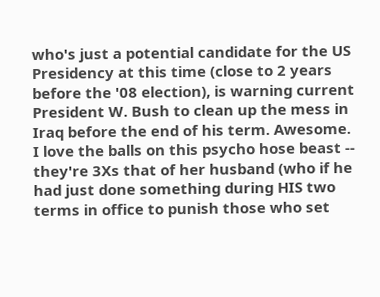who's just a potential candidate for the US Presidency at this time (close to 2 years before the '08 election), is warning current President W. Bush to clean up the mess in Iraq before the end of his term. Awesome. I love the balls on this psycho hose beast -- they're 3Xs that of her husband (who if he had just done something during HIS two terms in office to punish those who set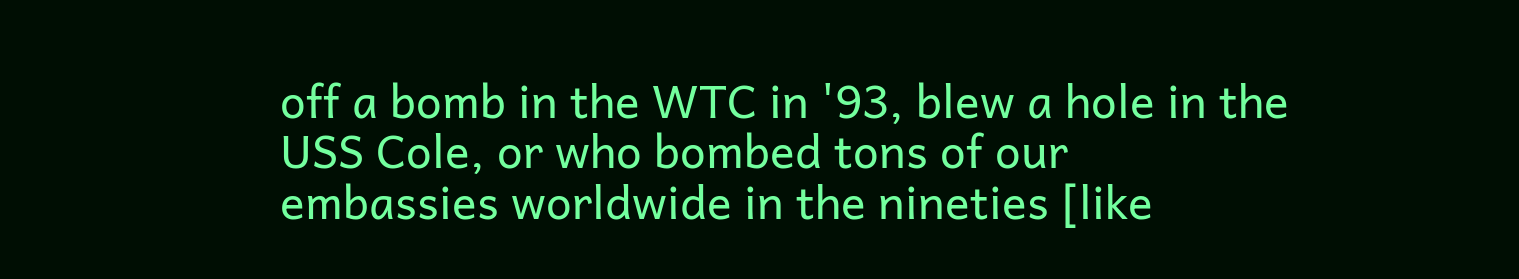off a bomb in the WTC in '93, blew a hole in the USS Cole, or who bombed tons of our embassies worldwide in the nineties [like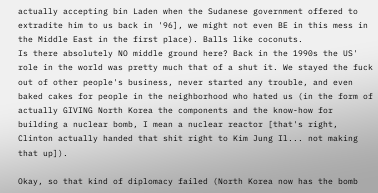actually accepting bin Laden when the Sudanese government offered to extradite him to us back in '96], we might not even BE in this mess in the Middle East in the first place). Balls like coconuts.
Is there absolutely NO middle ground here? Back in the 1990s the US' role in the world was pretty much that of a shut it. We stayed the fuck out of other people's business, never started any trouble, and even baked cakes for people in the neighborhood who hated us (in the form of actually GIVING North Korea the components and the know-how for building a nuclear bomb, I mean a nuclear reactor [that's right, Clinton actually handed that shit right to Kim Jung Il... not making that up]).

Okay, so that kind of diplomacy failed (North Korea now has the bomb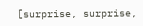[surprise, surprise,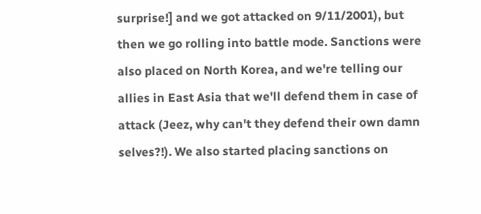surprise!] and we got attacked on 9/11/2001), but then we go rolling into battle mode. Sanctions were also placed on North Korea, and we're telling our allies in East Asia that we'll defend them in case of attack (Jeez, why can't they defend their own damn selves?!). We also started placing sanctions on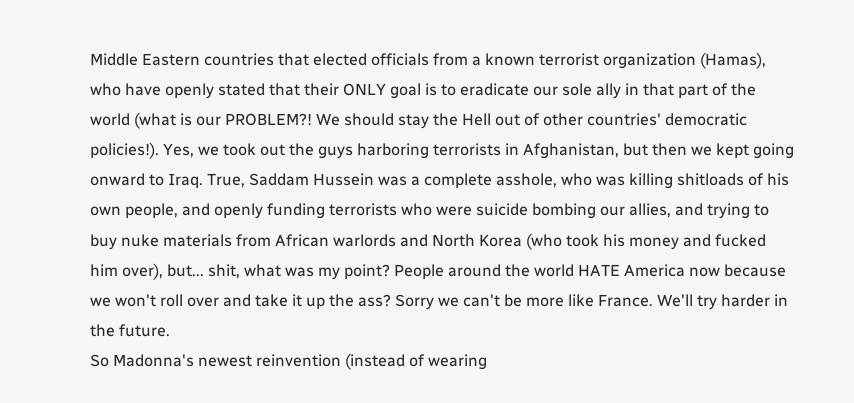Middle Eastern countries that elected officials from a known terrorist organization (Hamas), who have openly stated that their ONLY goal is to eradicate our sole ally in that part of the world (what is our PROBLEM?! We should stay the Hell out of other countries' democratic policies!). Yes, we took out the guys harboring terrorists in Afghanistan, but then we kept going onward to Iraq. True, Saddam Hussein was a complete asshole, who was killing shitloads of his own people, and openly funding terrorists who were suicide bombing our allies, and trying to buy nuke materials from African warlords and North Korea (who took his money and fucked him over), but... shit, what was my point? People around the world HATE America now because we won't roll over and take it up the ass? Sorry we can't be more like France. We'll try harder in the future.
So Madonna's newest reinvention (instead of wearing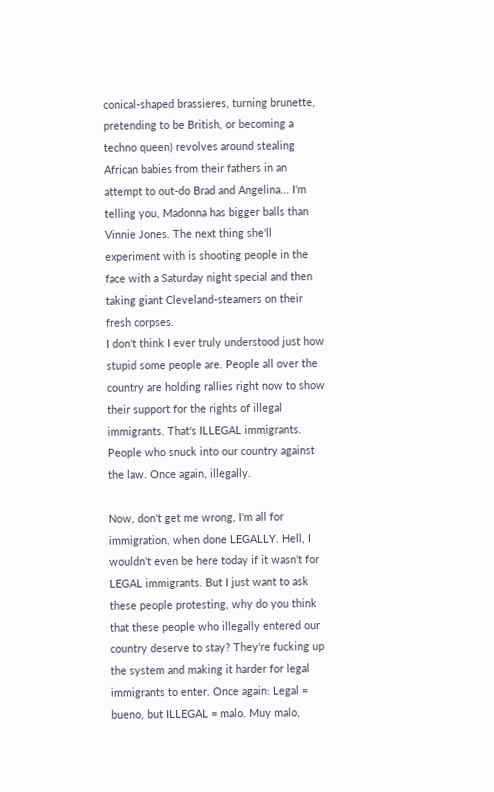conical-shaped brassieres, turning brunette, pretending to be British, or becoming a techno queen) revolves around stealing African babies from their fathers in an attempt to out-do Brad and Angelina... I'm telling you, Madonna has bigger balls than Vinnie Jones. The next thing she'll experiment with is shooting people in the face with a Saturday night special and then taking giant Cleveland-steamers on their fresh corpses.
I don't think I ever truly understood just how stupid some people are. People all over the country are holding rallies right now to show their support for the rights of illegal immigrants. That's ILLEGAL immigrants. People who snuck into our country against the law. Once again, illegally.

Now, don't get me wrong, I'm all for immigration, when done LEGALLY. Hell, I wouldn't even be here today if it wasn't for LEGAL immigrants. But I just want to ask these people protesting, why do you think that these people who illegally entered our country deserve to stay? They're fucking up the system and making it harder for legal immigrants to enter. Once again: Legal = bueno, but ILLEGAL = malo. Muy malo,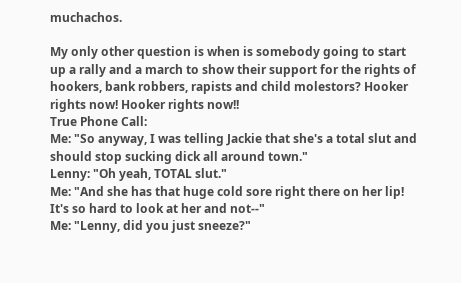muchachos.

My only other question is when is somebody going to start up a rally and a march to show their support for the rights of hookers, bank robbers, rapists and child molestors? Hooker rights now! Hooker rights now!!
True Phone Call:
Me: "So anyway, I was telling Jackie that she's a total slut and should stop sucking dick all around town."
Lenny: "Oh yeah, TOTAL slut."
Me: "And she has that huge cold sore right there on her lip! It's so hard to look at her and not--"
Me: "Lenny, did you just sneeze?"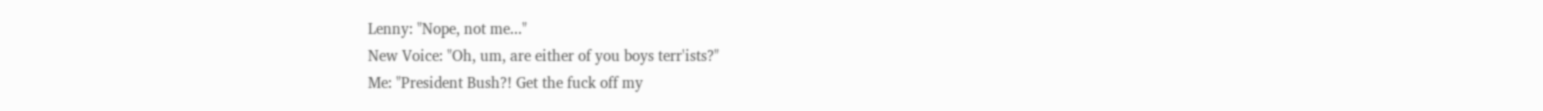Lenny: "Nope, not me..."
New Voice: "Oh, um, are either of you boys terr'ists?"
Me: "President Bush?! Get the fuck off my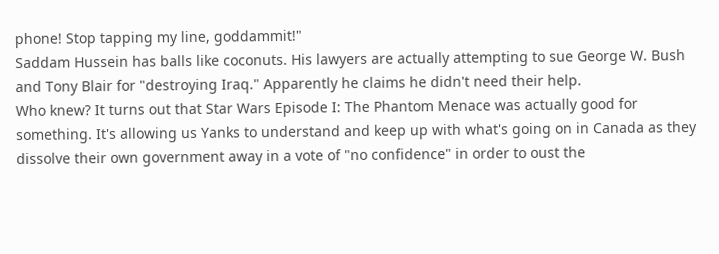phone! Stop tapping my line, goddammit!"
Saddam Hussein has balls like coconuts. His lawyers are actually attempting to sue George W. Bush and Tony Blair for "destroying Iraq." Apparently he claims he didn't need their help.
Who knew? It turns out that Star Wars Episode I: The Phantom Menace was actually good for something. It's allowing us Yanks to understand and keep up with what's going on in Canada as they dissolve their own government away in a vote of "no confidence" in order to oust the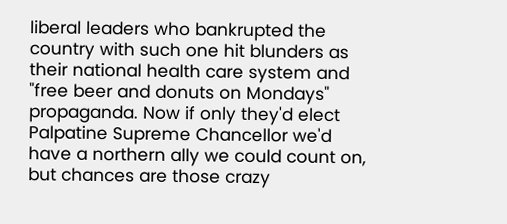liberal leaders who bankrupted the country with such one hit blunders as their national health care system and "free beer and donuts on Mondays" propaganda. Now if only they'd elect Palpatine Supreme Chancellor we'd have a northern ally we could count on, but chances are those crazy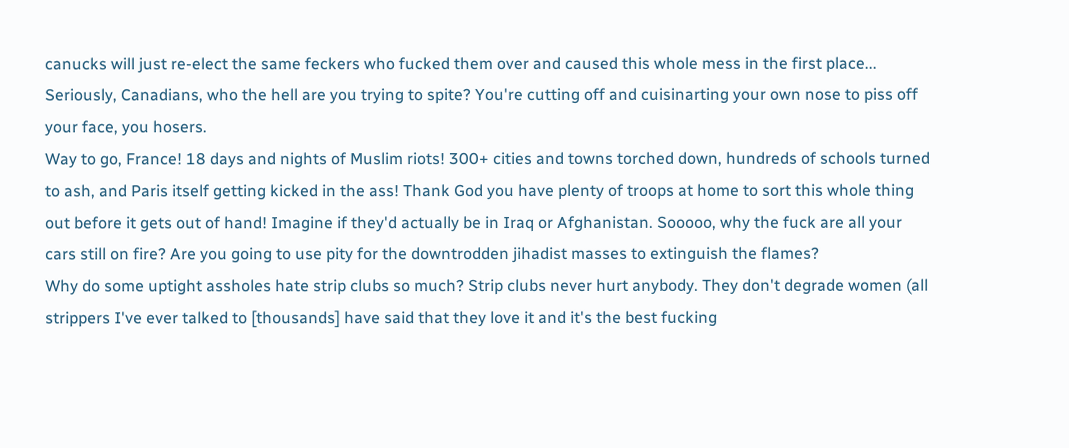canucks will just re-elect the same feckers who fucked them over and caused this whole mess in the first place... Seriously, Canadians, who the hell are you trying to spite? You're cutting off and cuisinarting your own nose to piss off your face, you hosers.
Way to go, France! 18 days and nights of Muslim riots! 300+ cities and towns torched down, hundreds of schools turned to ash, and Paris itself getting kicked in the ass! Thank God you have plenty of troops at home to sort this whole thing out before it gets out of hand! Imagine if they'd actually be in Iraq or Afghanistan. Sooooo, why the fuck are all your cars still on fire? Are you going to use pity for the downtrodden jihadist masses to extinguish the flames?
Why do some uptight assholes hate strip clubs so much? Strip clubs never hurt anybody. They don't degrade women (all strippers I've ever talked to [thousands] have said that they love it and it's the best fucking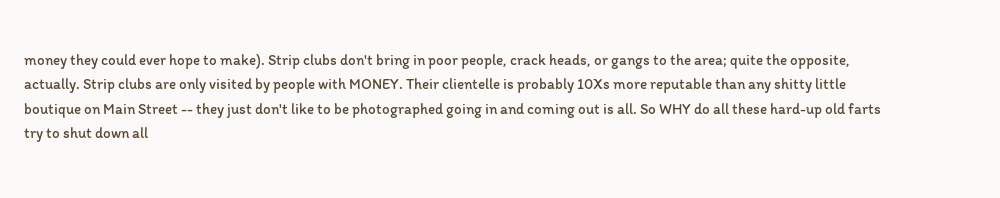money they could ever hope to make). Strip clubs don't bring in poor people, crack heads, or gangs to the area; quite the opposite, actually. Strip clubs are only visited by people with MONEY. Their clientelle is probably 10Xs more reputable than any shitty little boutique on Main Street -- they just don't like to be photographed going in and coming out is all. So WHY do all these hard-up old farts try to shut down all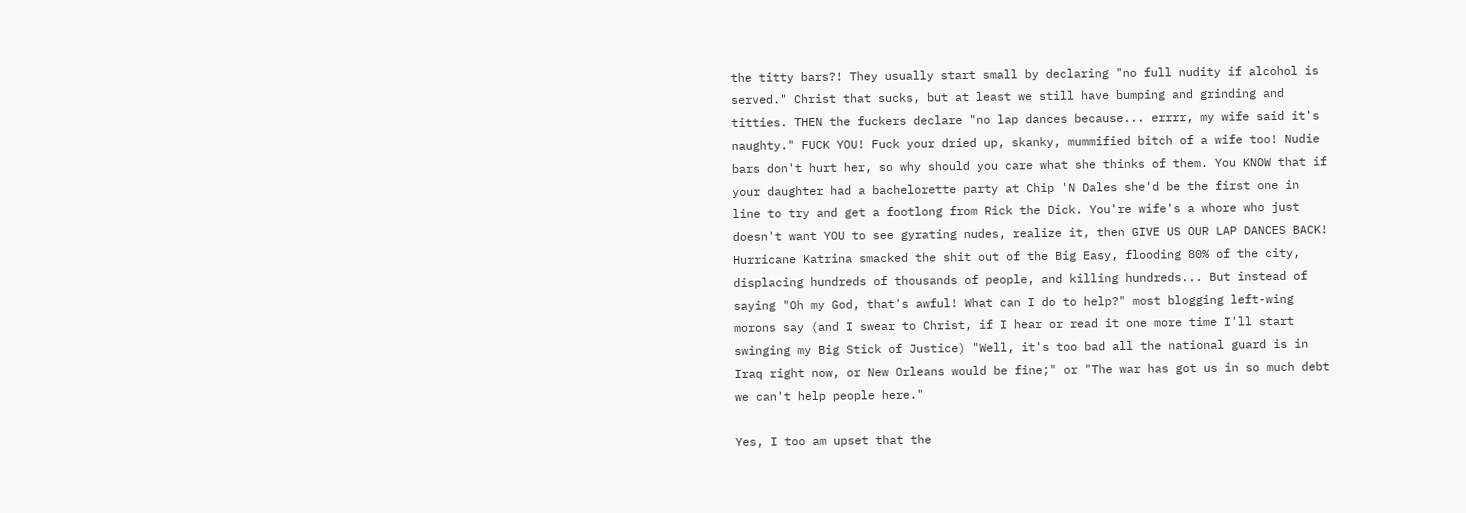the titty bars?! They usually start small by declaring "no full nudity if alcohol is served." Christ that sucks, but at least we still have bumping and grinding and titties. THEN the fuckers declare "no lap dances because... errrr, my wife said it's naughty." FUCK YOU! Fuck your dried up, skanky, mummified bitch of a wife too! Nudie bars don't hurt her, so why should you care what she thinks of them. You KNOW that if your daughter had a bachelorette party at Chip 'N Dales she'd be the first one in line to try and get a footlong from Rick the Dick. You're wife's a whore who just doesn't want YOU to see gyrating nudes, realize it, then GIVE US OUR LAP DANCES BACK!
Hurricane Katrina smacked the shit out of the Big Easy, flooding 80% of the city, displacing hundreds of thousands of people, and killing hundreds... But instead of saying "Oh my God, that's awful! What can I do to help?" most blogging left-wing morons say (and I swear to Christ, if I hear or read it one more time I'll start swinging my Big Stick of Justice) "Well, it's too bad all the national guard is in Iraq right now, or New Orleans would be fine;" or "The war has got us in so much debt we can't help people here."

Yes, I too am upset that the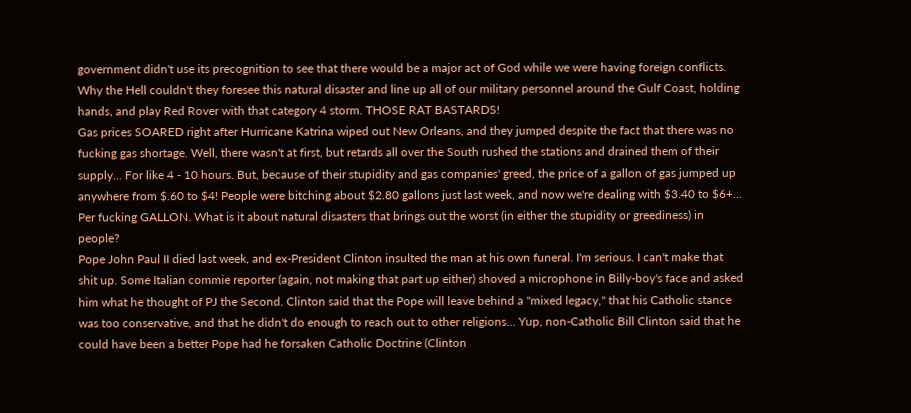government didn't use its precognition to see that there would be a major act of God while we were having foreign conflicts. Why the Hell couldn't they foresee this natural disaster and line up all of our military personnel around the Gulf Coast, holding hands, and play Red Rover with that category 4 storm. THOSE RAT BASTARDS!
Gas prices SOARED right after Hurricane Katrina wiped out New Orleans, and they jumped despite the fact that there was no fucking gas shortage. Well, there wasn't at first, but retards all over the South rushed the stations and drained them of their supply... For like 4 - 10 hours. But, because of their stupidity and gas companies' greed, the price of a gallon of gas jumped up anywhere from $.60 to $4! People were bitching about $2.80 gallons just last week, and now we're dealing with $3.40 to $6+... Per fucking GALLON. What is it about natural disasters that brings out the worst (in either the stupidity or greediness) in people?
Pope John Paul II died last week, and ex-President Clinton insulted the man at his own funeral. I'm serious. I can't make that shit up. Some Italian commie reporter (again, not making that part up either) shoved a microphone in Billy-boy's face and asked him what he thought of PJ the Second. Clinton said that the Pope will leave behind a "mixed legacy," that his Catholic stance was too conservative, and that he didn't do enough to reach out to other religions... Yup, non-Catholic Bill Clinton said that he could have been a better Pope had he forsaken Catholic Doctrine (Clinton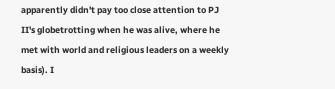apparently didn't pay too close attention to PJ II's globetrotting when he was alive, where he met with world and religious leaders on a weekly basis). I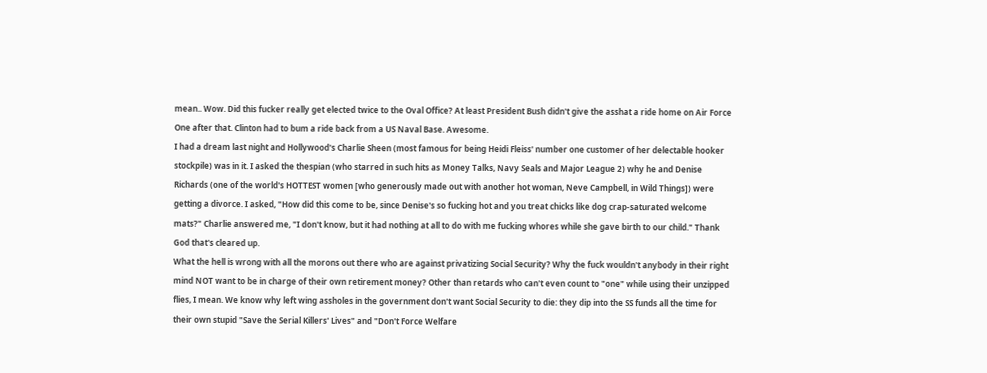mean.. Wow. Did this fucker really get elected twice to the Oval Office? At least President Bush didn't give the asshat a ride home on Air Force One after that. Clinton had to bum a ride back from a US Naval Base. Awesome.
I had a dream last night and Hollywood's Charlie Sheen (most famous for being Heidi Fleiss' number one customer of her delectable hooker stockpile) was in it. I asked the thespian (who starred in such hits as Money Talks, Navy Seals and Major League 2) why he and Denise Richards (one of the world's HOTTEST women [who generously made out with another hot woman, Neve Campbell, in Wild Things]) were getting a divorce. I asked, "How did this come to be, since Denise's so fucking hot and you treat chicks like dog crap-saturated welcome mats?" Charlie answered me, "I don't know, but it had nothing at all to do with me fucking whores while she gave birth to our child." Thank God that's cleared up.
What the hell is wrong with all the morons out there who are against privatizing Social Security? Why the fuck wouldn't anybody in their right mind NOT want to be in charge of their own retirement money? Other than retards who can't even count to "one" while using their unzipped flies, I mean. We know why left wing assholes in the government don't want Social Security to die: they dip into the SS funds all the time for their own stupid "Save the Serial Killers' Lives" and "Don't Force Welfare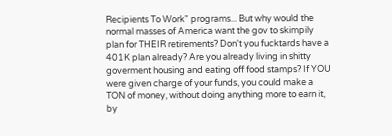Recipients To Work" programs... But why would the normal masses of America want the gov to skimpily plan for THEIR retirements? Don't you fucktards have a 401K plan already? Are you already living in shitty goverment housing and eating off food stamps? If YOU were given charge of your funds, you could make a TON of money, without doing anything more to earn it, by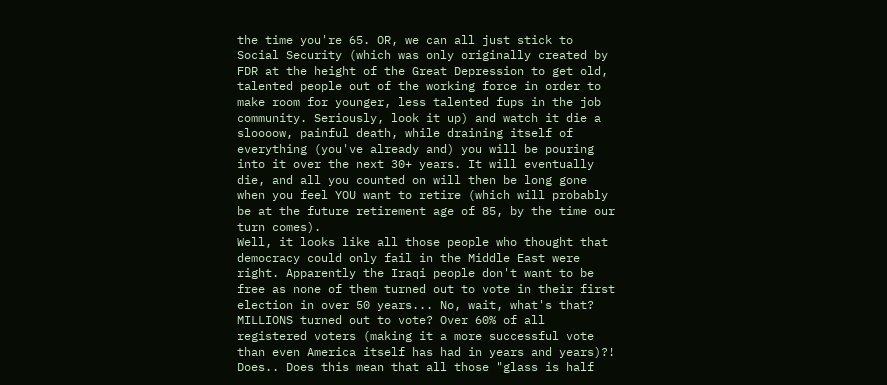the time you're 65. OR, we can all just stick to Social Security (which was only originally created by FDR at the height of the Great Depression to get old, talented people out of the working force in order to make room for younger, less talented fups in the job community. Seriously, look it up) and watch it die a sloooow, painful death, while draining itself of everything (you've already and) you will be pouring into it over the next 30+ years. It will eventually die, and all you counted on will then be long gone when you feel YOU want to retire (which will probably be at the future retirement age of 85, by the time our turn comes).
Well, it looks like all those people who thought that democracy could only fail in the Middle East were right. Apparently the Iraqi people don't want to be free as none of them turned out to vote in their first election in over 50 years... No, wait, what's that? MILLIONS turned out to vote? Over 60% of all registered voters (making it a more successful vote than even America itself has had in years and years)?! Does.. Does this mean that all those "glass is half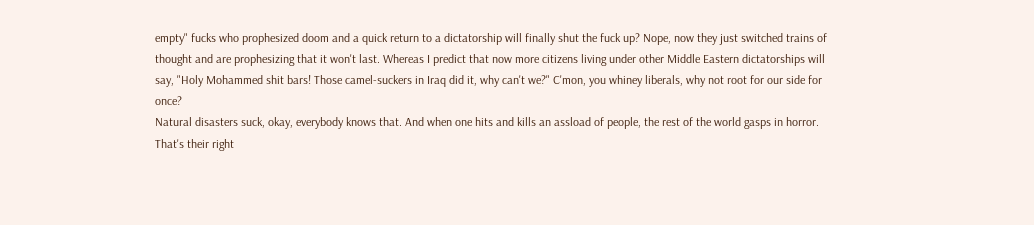empty" fucks who prophesized doom and a quick return to a dictatorship will finally shut the fuck up? Nope, now they just switched trains of thought and are prophesizing that it won't last. Whereas I predict that now more citizens living under other Middle Eastern dictatorships will say, "Holy Mohammed shit bars! Those camel-suckers in Iraq did it, why can't we?" C'mon, you whiney liberals, why not root for our side for once?
Natural disasters suck, okay, everybody knows that. And when one hits and kills an assload of people, the rest of the world gasps in horror. That's their right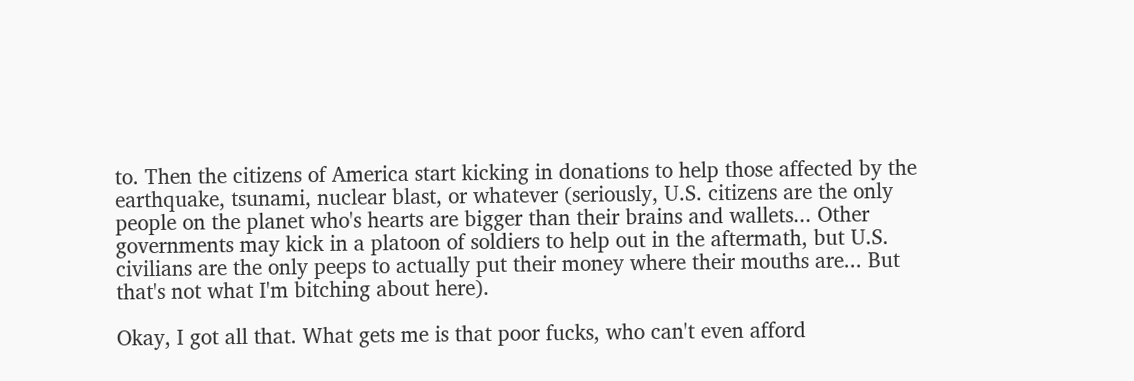to. Then the citizens of America start kicking in donations to help those affected by the earthquake, tsunami, nuclear blast, or whatever (seriously, U.S. citizens are the only people on the planet who's hearts are bigger than their brains and wallets... Other governments may kick in a platoon of soldiers to help out in the aftermath, but U.S. civilians are the only peeps to actually put their money where their mouths are... But that's not what I'm bitching about here).

Okay, I got all that. What gets me is that poor fucks, who can't even afford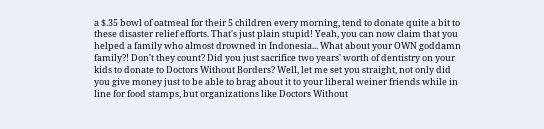a $.35 bowl of oatmeal for their 5 children every morning, tend to donate quite a bit to these disaster relief efforts. That's just plain stupid! Yeah, you can now claim that you helped a family who almost drowned in Indonesia... What about your OWN goddamn family?! Don't they count? Did you just sacrifice two years' worth of dentistry on your kids to donate to Doctors Without Borders? Well, let me set you straight, not only did you give money just to be able to brag about it to your liberal weiner friends while in line for food stamps, but organizations like Doctors Without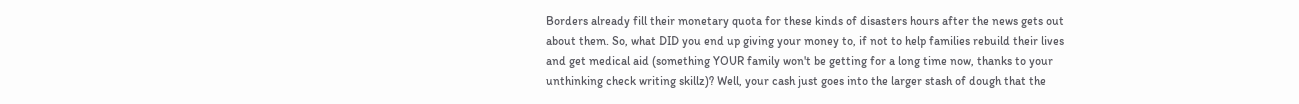Borders already fill their monetary quota for these kinds of disasters hours after the news gets out about them. So, what DID you end up giving your money to, if not to help families rebuild their lives and get medical aid (something YOUR family won't be getting for a long time now, thanks to your unthinking check writing skillz)? Well, your cash just goes into the larger stash of dough that the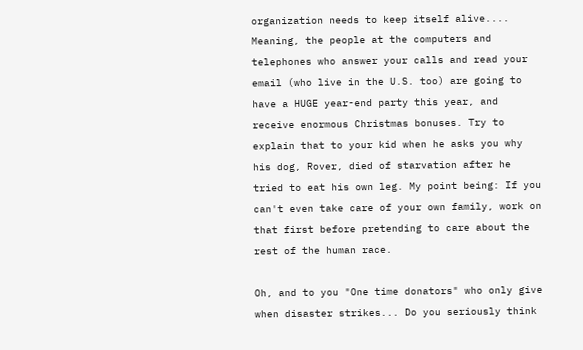organization needs to keep itself alive.... Meaning, the people at the computers and telephones who answer your calls and read your email (who live in the U.S. too) are going to have a HUGE year-end party this year, and receive enormous Christmas bonuses. Try to explain that to your kid when he asks you why his dog, Rover, died of starvation after he tried to eat his own leg. My point being: If you can't even take care of your own family, work on that first before pretending to care about the rest of the human race.

Oh, and to you "One time donators" who only give when disaster strikes... Do you seriously think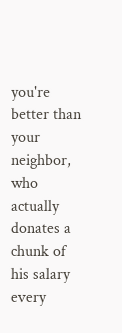you're better than your neighbor, who actually donates a chunk of his salary every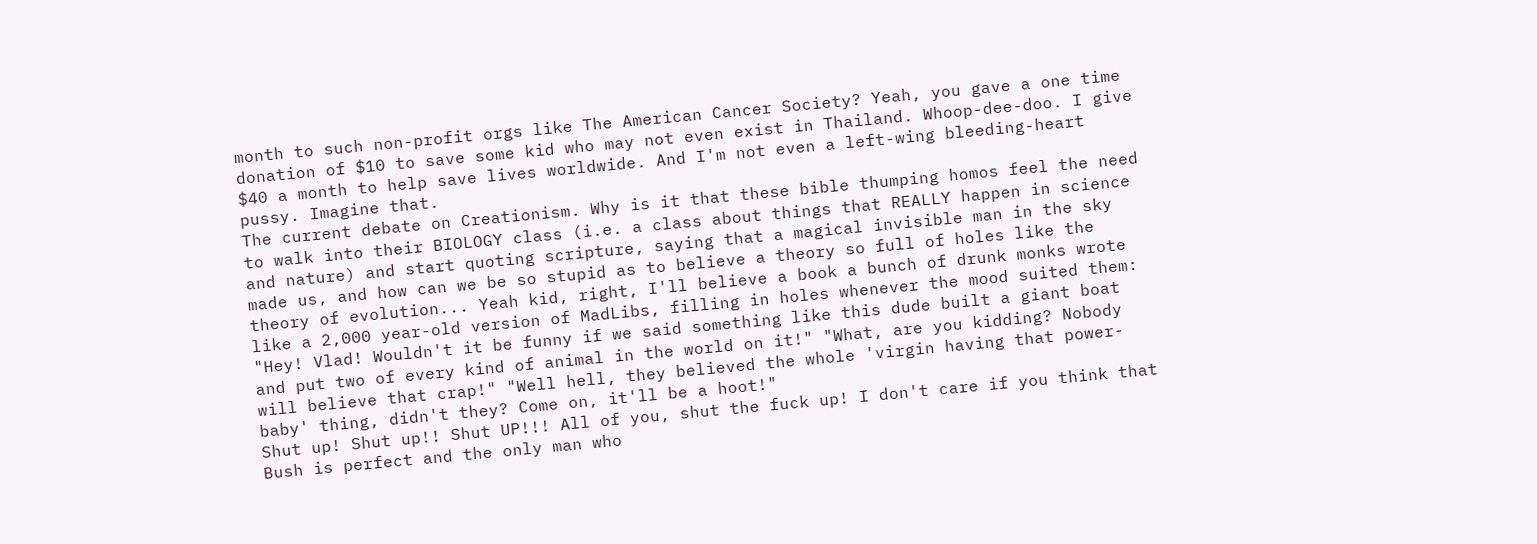month to such non-profit orgs like The American Cancer Society? Yeah, you gave a one time donation of $10 to save some kid who may not even exist in Thailand. Whoop-dee-doo. I give $40 a month to help save lives worldwide. And I'm not even a left-wing bleeding-heart pussy. Imagine that.
The current debate on Creationism. Why is it that these bible thumping homos feel the need to walk into their BIOLOGY class (i.e. a class about things that REALLY happen in science and nature) and start quoting scripture, saying that a magical invisible man in the sky made us, and how can we be so stupid as to believe a theory so full of holes like the theory of evolution... Yeah kid, right, I'll believe a book a bunch of drunk monks wrote like a 2,000 year-old version of MadLibs, filling in holes whenever the mood suited them: "Hey! Vlad! Wouldn't it be funny if we said something like this dude built a giant boat and put two of every kind of animal in the world on it!" "What, are you kidding? Nobody will believe that crap!" "Well hell, they believed the whole 'virgin having that power-baby' thing, didn't they? Come on, it'll be a hoot!"
Shut up! Shut up!! Shut UP!!! All of you, shut the fuck up! I don't care if you think that Bush is perfect and the only man who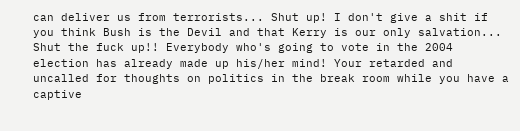can deliver us from terrorists... Shut up! I don't give a shit if you think Bush is the Devil and that Kerry is our only salvation... Shut the fuck up!! Everybody who's going to vote in the 2004 election has already made up his/her mind! Your retarded and uncalled for thoughts on politics in the break room while you have a captive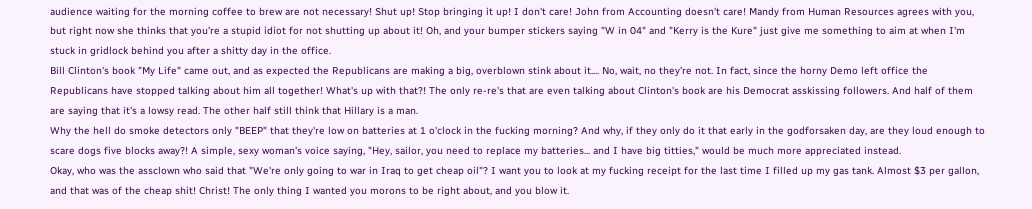audience waiting for the morning coffee to brew are not necessary! Shut up! Stop bringing it up! I don't care! John from Accounting doesn't care! Mandy from Human Resources agrees with you, but right now she thinks that you're a stupid idiot for not shutting up about it! Oh, and your bumper stickers saying "W in 04" and "Kerry is the Kure" just give me something to aim at when I'm stuck in gridlock behind you after a shitty day in the office.
Bill Clinton's book "My Life" came out, and as expected the Republicans are making a big, overblown stink about it.... No, wait, no they're not. In fact, since the horny Demo left office the Republicans have stopped talking about him all together! What's up with that?! The only re-re's that are even talking about Clinton's book are his Democrat asskissing followers. And half of them are saying that it's a lowsy read. The other half still think that Hillary is a man.
Why the hell do smoke detectors only "BEEP" that they're low on batteries at 1 o'clock in the fucking morning? And why, if they only do it that early in the godforsaken day, are they loud enough to scare dogs five blocks away?! A simple, sexy woman's voice saying, "Hey, sailor, you need to replace my batteries... and I have big titties," would be much more appreciated instead.
Okay, who was the assclown who said that "We're only going to war in Iraq to get cheap oil"? I want you to look at my fucking receipt for the last time I filled up my gas tank. Almost $3 per gallon, and that was of the cheap shit! Christ! The only thing I wanted you morons to be right about, and you blow it.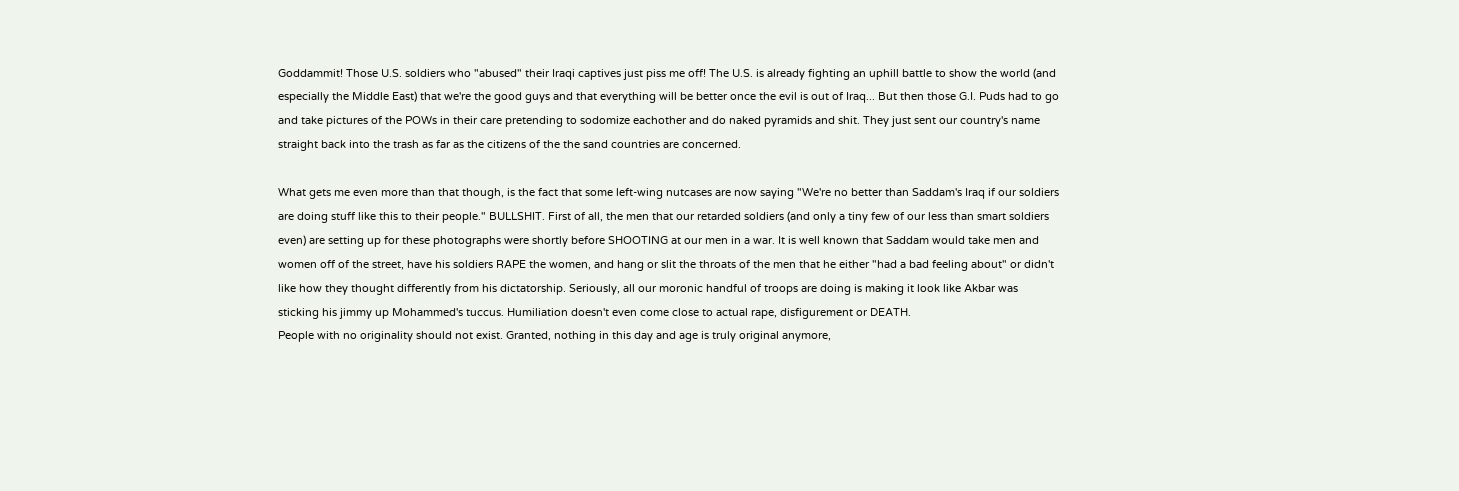Goddammit! Those U.S. soldiers who "abused" their Iraqi captives just piss me off! The U.S. is already fighting an uphill battle to show the world (and especially the Middle East) that we're the good guys and that everything will be better once the evil is out of Iraq... But then those G.I. Puds had to go and take pictures of the POWs in their care pretending to sodomize eachother and do naked pyramids and shit. They just sent our country's name straight back into the trash as far as the citizens of the the sand countries are concerned.

What gets me even more than that though, is the fact that some left-wing nutcases are now saying "We're no better than Saddam's Iraq if our soldiers are doing stuff like this to their people." BULLSHIT. First of all, the men that our retarded soldiers (and only a tiny few of our less than smart soldiers even) are setting up for these photographs were shortly before SHOOTING at our men in a war. It is well known that Saddam would take men and women off of the street, have his soldiers RAPE the women, and hang or slit the throats of the men that he either "had a bad feeling about" or didn't like how they thought differently from his dictatorship. Seriously, all our moronic handful of troops are doing is making it look like Akbar was sticking his jimmy up Mohammed's tuccus. Humiliation doesn't even come close to actual rape, disfigurement or DEATH.
People with no originality should not exist. Granted, nothing in this day and age is truly original anymore,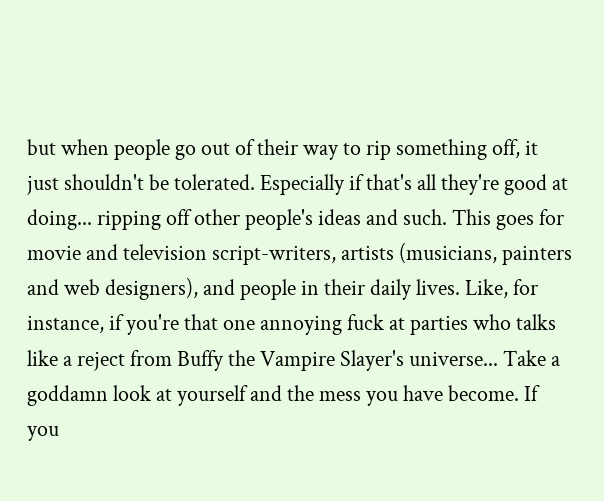but when people go out of their way to rip something off, it just shouldn't be tolerated. Especially if that's all they're good at doing... ripping off other people's ideas and such. This goes for movie and television script-writers, artists (musicians, painters and web designers), and people in their daily lives. Like, for instance, if you're that one annoying fuck at parties who talks like a reject from Buffy the Vampire Slayer's universe... Take a goddamn look at yourself and the mess you have become. If you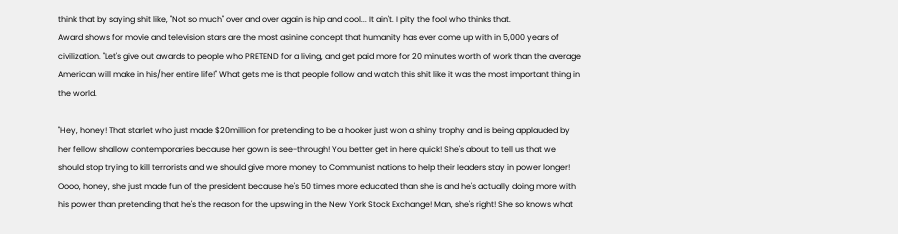think that by saying shit like, "Not so much" over and over again is hip and cool... It ain't. I pity the fool who thinks that.
Award shows for movie and television stars are the most asinine concept that humanity has ever come up with in 5,000 years of civilization. "Let's give out awards to people who PRETEND for a living, and get paid more for 20 minutes worth of work than the average American will make in his/her entire life!" What gets me is that people follow and watch this shit like it was the most important thing in the world.

"Hey, honey! That starlet who just made $20million for pretending to be a hooker just won a shiny trophy and is being applauded by her fellow shallow contemporaries because her gown is see-through! You better get in here quick! She's about to tell us that we should stop trying to kill terrorists and we should give more money to Communist nations to help their leaders stay in power longer! Oooo, honey, she just made fun of the president because he's 50 times more educated than she is and he's actually doing more with his power than pretending that he's the reason for the upswing in the New York Stock Exchange! Man, she's right! She so knows what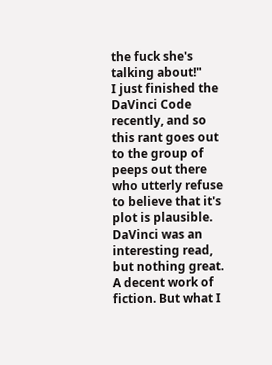the fuck she's talking about!"
I just finished the DaVinci Code recently, and so this rant goes out to the group of peeps out there who utterly refuse to believe that it's plot is plausible. DaVinci was an interesting read, but nothing great. A decent work of fiction. But what I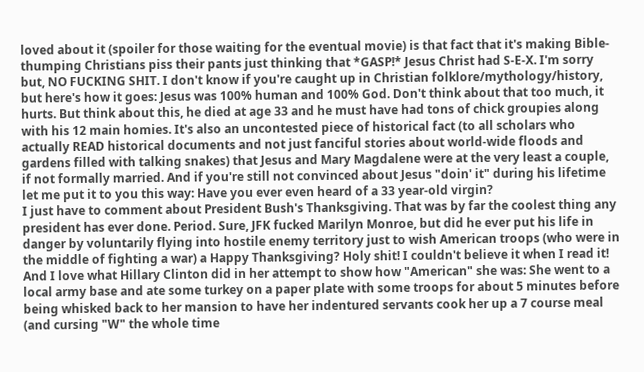loved about it (spoiler for those waiting for the eventual movie) is that fact that it's making Bible-thumping Christians piss their pants just thinking that *GASP!* Jesus Christ had S-E-X. I'm sorry but, NO FUCKING SHIT. I don't know if you're caught up in Christian folklore/mythology/history, but here's how it goes: Jesus was 100% human and 100% God. Don't think about that too much, it hurts. But think about this, he died at age 33 and he must have had tons of chick groupies along with his 12 main homies. It's also an uncontested piece of historical fact (to all scholars who actually READ historical documents and not just fanciful stories about world-wide floods and gardens filled with talking snakes) that Jesus and Mary Magdalene were at the very least a couple, if not formally married. And if you're still not convinced about Jesus "doin' it" during his lifetime let me put it to you this way: Have you ever even heard of a 33 year-old virgin?
I just have to comment about President Bush's Thanksgiving. That was by far the coolest thing any president has ever done. Period. Sure, JFK fucked Marilyn Monroe, but did he ever put his life in danger by voluntarily flying into hostile enemy territory just to wish American troops (who were in the middle of fighting a war) a Happy Thanksgiving? Holy shit! I couldn't believe it when I read it! And I love what Hillary Clinton did in her attempt to show how "American" she was: She went to a local army base and ate some turkey on a paper plate with some troops for about 5 minutes before being whisked back to her mansion to have her indentured servants cook her up a 7 course meal (and cursing "W" the whole time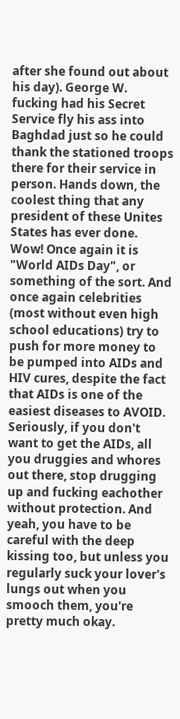after she found out about his day). George W. fucking had his Secret Service fly his ass into Baghdad just so he could thank the stationed troops there for their service in person. Hands down, the coolest thing that any president of these Unites States has ever done.
Wow! Once again it is "World AIDs Day", or something of the sort. And once again celebrities (most without even high school educations) try to push for more money to be pumped into AIDs and HIV cures, despite the fact that AIDs is one of the easiest diseases to AVOID. Seriously, if you don't want to get the AIDs, all you druggies and whores out there, stop drugging up and fucking eachother without protection. And yeah, you have to be careful with the deep kissing too, but unless you regularly suck your lover's lungs out when you smooch them, you're pretty much okay.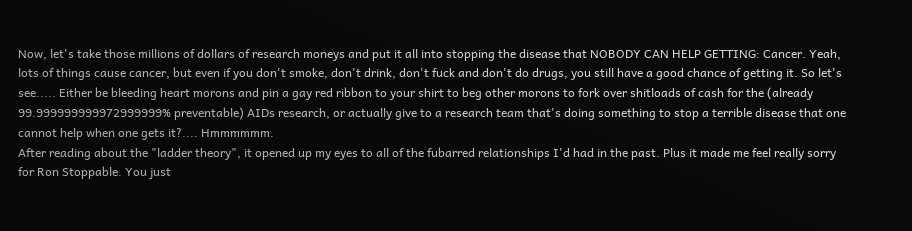Now, let's take those millions of dollars of research moneys and put it all into stopping the disease that NOBODY CAN HELP GETTING: Cancer. Yeah, lots of things cause cancer, but even if you don't smoke, don't drink, don't fuck and don't do drugs, you still have a good chance of getting it. So let's see..... Either be bleeding heart morons and pin a gay red ribbon to your shirt to beg other morons to fork over shitloads of cash for the (already 99.999999999972999999% preventable) AIDs research, or actually give to a research team that's doing something to stop a terrible disease that one cannot help when one gets it?.... Hmmmmmm.
After reading about the "ladder theory", it opened up my eyes to all of the fubarred relationships I'd had in the past. Plus it made me feel really sorry for Ron Stoppable. You just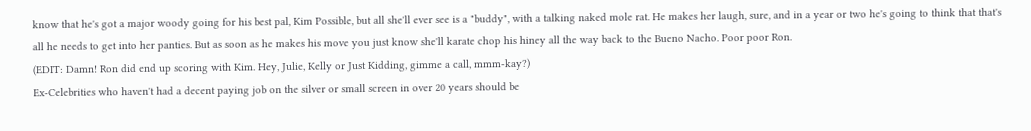know that he's got a major woody going for his best pal, Kim Possible, but all she'll ever see is a "buddy", with a talking naked mole rat. He makes her laugh, sure, and in a year or two he's going to think that that's all he needs to get into her panties. But as soon as he makes his move you just know she'll karate chop his hiney all the way back to the Bueno Nacho. Poor poor Ron.
(EDIT: Damn! Ron did end up scoring with Kim. Hey, Julie, Kelly or Just Kidding, gimme a call, mmm-kay?)
Ex-Celebrities who haven't had a decent paying job on the silver or small screen in over 20 years should be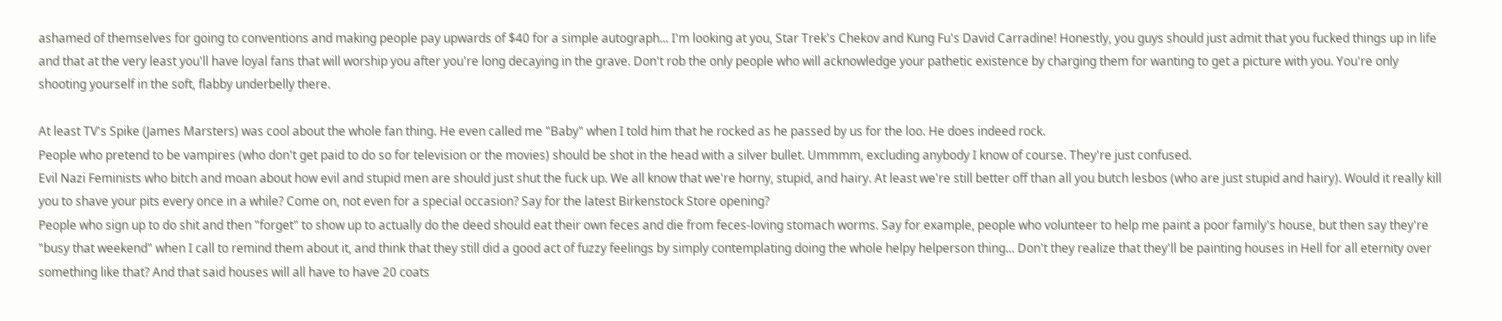ashamed of themselves for going to conventions and making people pay upwards of $40 for a simple autograph... I'm looking at you, Star Trek's Chekov and Kung Fu's David Carradine! Honestly, you guys should just admit that you fucked things up in life and that at the very least you'll have loyal fans that will worship you after you're long decaying in the grave. Don't rob the only people who will acknowledge your pathetic existence by charging them for wanting to get a picture with you. You're only shooting yourself in the soft, flabby underbelly there.

At least TV's Spike (James Marsters) was cool about the whole fan thing. He even called me "Baby" when I told him that he rocked as he passed by us for the loo. He does indeed rock.
People who pretend to be vampires (who don't get paid to do so for television or the movies) should be shot in the head with a silver bullet. Ummmm, excluding anybody I know of course. They're just confused.
Evil Nazi Feminists who bitch and moan about how evil and stupid men are should just shut the fuck up. We all know that we're horny, stupid, and hairy. At least we're still better off than all you butch lesbos (who are just stupid and hairy). Would it really kill you to shave your pits every once in a while? Come on, not even for a special occasion? Say for the latest Birkenstock Store opening?
People who sign up to do shit and then "forget" to show up to actually do the deed should eat their own feces and die from feces-loving stomach worms. Say for example, people who volunteer to help me paint a poor family's house, but then say they're "busy that weekend" when I call to remind them about it, and think that they still did a good act of fuzzy feelings by simply contemplating doing the whole helpy helperson thing... Don't they realize that they'll be painting houses in Hell for all eternity over something like that? And that said houses will all have to have 20 coats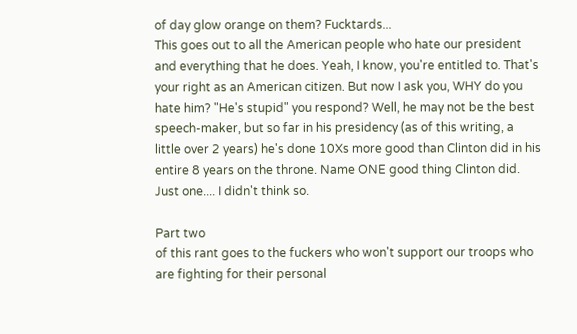of day glow orange on them? Fucktards...
This goes out to all the American people who hate our president and everything that he does. Yeah, I know, you're entitled to. That's your right as an American citizen. But now I ask you, WHY do you hate him? "He's stupid" you respond? Well, he may not be the best speech-maker, but so far in his presidency (as of this writing, a little over 2 years) he's done 10Xs more good than Clinton did in his entire 8 years on the throne. Name ONE good thing Clinton did. Just one.... I didn't think so.

Part two
of this rant goes to the fuckers who won't support our troops who are fighting for their personal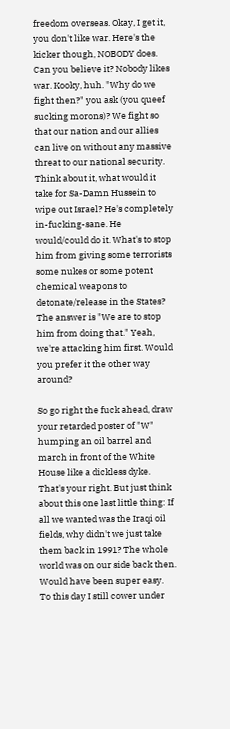freedom overseas. Okay, I get it, you don't like war. Here's the kicker though, NOBODY does. Can you believe it? Nobody likes war. Kooky, huh. "Why do we fight then?" you ask (you queef sucking morons)? We fight so that our nation and our allies can live on without any massive threat to our national security. Think about it, what would it take for Sa-Damn Hussein to wipe out Israel? He's completely in-fucking-sane. He would/could do it. What's to stop him from giving some terrorists some nukes or some potent chemical weapons to detonate/release in the States? The answer is "We are to stop him from doing that." Yeah, we're attacking him first. Would you prefer it the other way around?

So go right the fuck ahead, draw your retarded poster of "W" humping an oil barrel and march in front of the White House like a dickless dyke. That's your right. But just think about this one last little thing: If all we wanted was the Iraqi oil fields, why didn't we just take them back in 1991? The whole world was on our side back then. Would have been super easy.
To this day I still cower under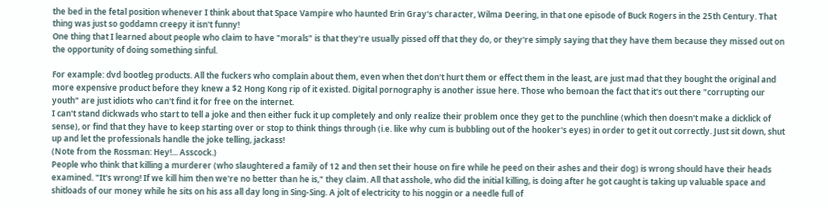the bed in the fetal position whenever I think about that Space Vampire who haunted Erin Gray's character, Wilma Deering, in that one episode of Buck Rogers in the 25th Century. That thing was just so goddamn creepy it isn't funny!
One thing that I learned about people who claim to have "morals" is that they're usually pissed off that they do, or they're simply saying that they have them because they missed out on the opportunity of doing something sinful.

For example: dvd bootleg products. All the fuckers who complain about them, even when thet don't hurt them or effect them in the least, are just mad that they bought the original and more expensive product before they knew a $2 Hong Kong rip of it existed. Digital pornography is another issue here. Those who bemoan the fact that it's out there "corrupting our youth" are just idiots who can't find it for free on the internet.
I can't stand dickwads who start to tell a joke and then either fuck it up completely and only realize their problem once they get to the punchline (which then doesn't make a dicklick of sense), or find that they have to keep starting over or stop to think things through (i.e. like why cum is bubbling out of the hooker's eyes) in order to get it out correctly. Just sit down, shut up and let the professionals handle the joke telling, jackass!
(Note from the Rossman: Hey!... Asscock.)
People who think that killing a murderer (who slaughtered a family of 12 and then set their house on fire while he peed on their ashes and their dog) is wrong should have their heads examined. "It's wrong! If we kill him then we're no better than he is," they claim. All that asshole, who did the initial killing, is doing after he got caught is taking up valuable space and shitloads of our money while he sits on his ass all day long in Sing-Sing. A jolt of electricity to his noggin or a needle full of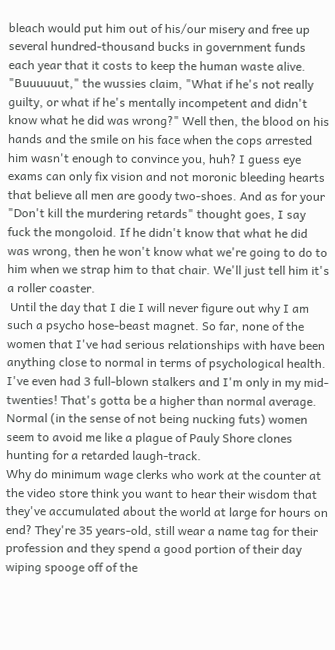bleach would put him out of his/our misery and free up several hundred-thousand bucks in government funds each year that it costs to keep the human waste alive.
"Buuuuuut," the wussies claim, "What if he's not really guilty, or what if he's mentally incompetent and didn't know what he did was wrong?" Well then, the blood on his hands and the smile on his face when the cops arrested him wasn't enough to convince you, huh? I guess eye exams can only fix vision and not moronic bleeding hearts that believe all men are goody two-shoes. And as for your "Don't kill the murdering retards" thought goes, I say fuck the mongoloid. If he didn't know that what he did was wrong, then he won't know what we're going to do to him when we strap him to that chair. We'll just tell him it's a roller coaster.
 Until the day that I die I will never figure out why I am such a psycho hose-beast magnet. So far, none of the women that I've had serious relationships with have been anything close to normal in terms of psychological health. I've even had 3 full-blown stalkers and I'm only in my mid-twenties! That's gotta be a higher than normal average. Normal (in the sense of not being nucking futs) women seem to avoid me like a plague of Pauly Shore clones hunting for a retarded laugh-track.
Why do minimum wage clerks who work at the counter at the video store think you want to hear their wisdom that they've accumulated about the world at large for hours on end? They're 35 years-old, still wear a name tag for their profession and they spend a good portion of their day wiping spooge off of the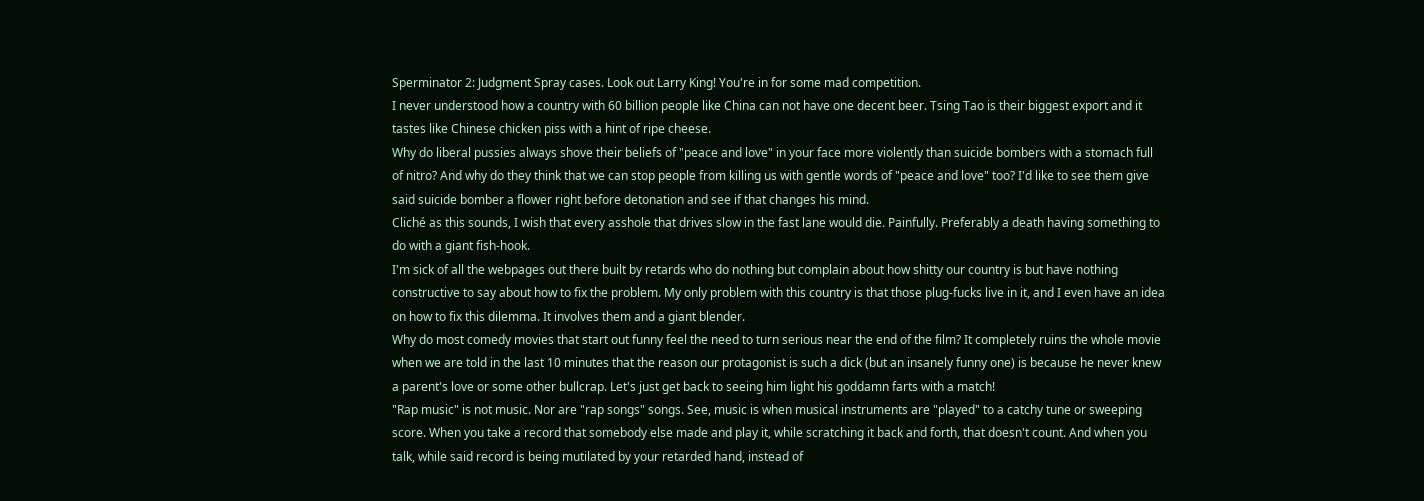Sperminator 2: Judgment Spray cases. Look out Larry King! You're in for some mad competition.
I never understood how a country with 60 billion people like China can not have one decent beer. Tsing Tao is their biggest export and it tastes like Chinese chicken piss with a hint of ripe cheese.
Why do liberal pussies always shove their beliefs of "peace and love" in your face more violently than suicide bombers with a stomach full of nitro? And why do they think that we can stop people from killing us with gentle words of "peace and love" too? I'd like to see them give said suicide bomber a flower right before detonation and see if that changes his mind.
Cliché as this sounds, I wish that every asshole that drives slow in the fast lane would die. Painfully. Preferably a death having something to do with a giant fish-hook.
I'm sick of all the webpages out there built by retards who do nothing but complain about how shitty our country is but have nothing constructive to say about how to fix the problem. My only problem with this country is that those plug-fucks live in it, and I even have an idea on how to fix this dilemma. It involves them and a giant blender.
Why do most comedy movies that start out funny feel the need to turn serious near the end of the film? It completely ruins the whole movie when we are told in the last 10 minutes that the reason our protagonist is such a dick (but an insanely funny one) is because he never knew a parent's love or some other bullcrap. Let's just get back to seeing him light his goddamn farts with a match!
"Rap music" is not music. Nor are "rap songs" songs. See, music is when musical instruments are "played" to a catchy tune or sweeping score. When you take a record that somebody else made and play it, while scratching it back and forth, that doesn't count. And when you talk, while said record is being mutilated by your retarded hand, instead of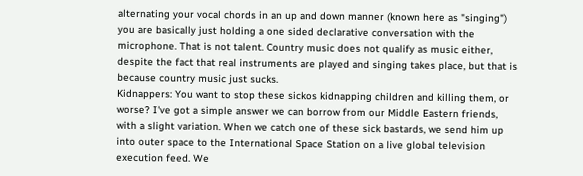alternating your vocal chords in an up and down manner (known here as "singing") you are basically just holding a one sided declarative conversation with the microphone. That is not talent. Country music does not qualify as music either, despite the fact that real instruments are played and singing takes place, but that is because country music just sucks.
Kidnappers: You want to stop these sickos kidnapping children and killing them, or worse? I've got a simple answer we can borrow from our Middle Eastern friends, with a slight variation. When we catch one of these sick bastards, we send him up into outer space to the International Space Station on a live global television execution feed. We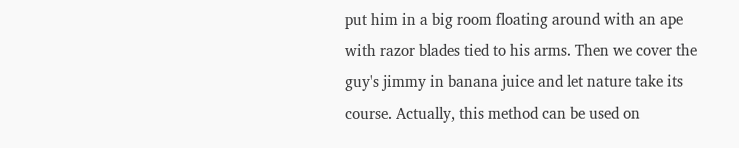put him in a big room floating around with an ape with razor blades tied to his arms. Then we cover the guy's jimmy in banana juice and let nature take its course. Actually, this method can be used on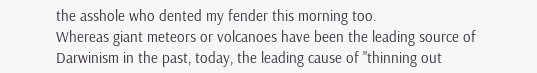the asshole who dented my fender this morning too.
Whereas giant meteors or volcanoes have been the leading source of Darwinism in the past, today, the leading cause of "thinning out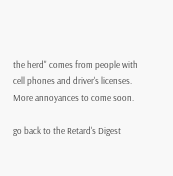the herd" comes from people with cell phones and driver's licenses.
More annoyances to come soon.

go back to the Retard's Digest